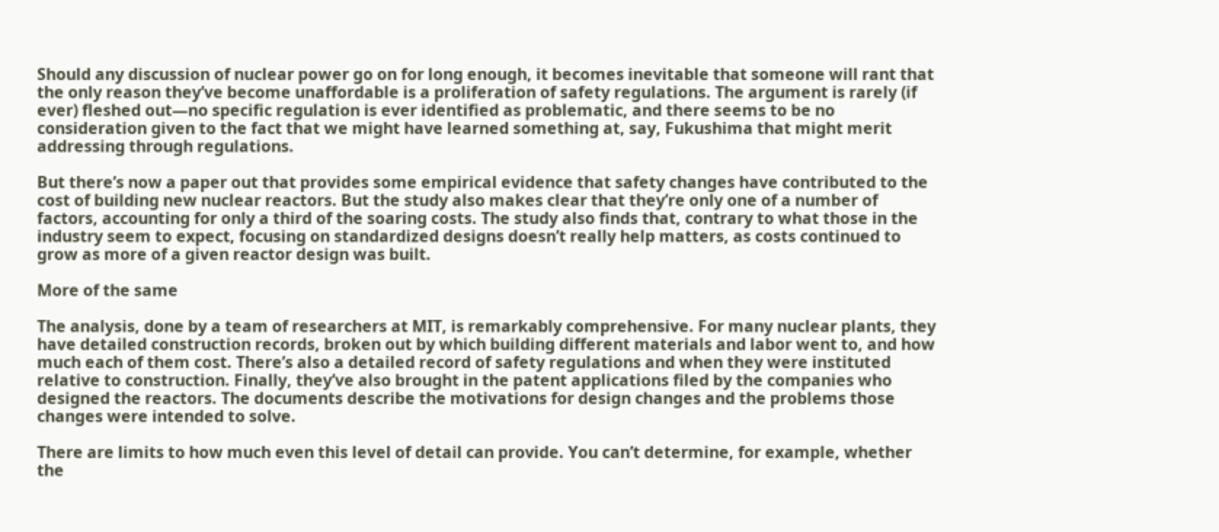Should any discussion of nuclear power go on for long enough, it becomes inevitable that someone will rant that the only reason they’ve become unaffordable is a proliferation of safety regulations. The argument is rarely (if ever) fleshed out—no specific regulation is ever identified as problematic, and there seems to be no consideration given to the fact that we might have learned something at, say, Fukushima that might merit addressing through regulations.

But there’s now a paper out that provides some empirical evidence that safety changes have contributed to the cost of building new nuclear reactors. But the study also makes clear that they’re only one of a number of factors, accounting for only a third of the soaring costs. The study also finds that, contrary to what those in the industry seem to expect, focusing on standardized designs doesn’t really help matters, as costs continued to grow as more of a given reactor design was built.

More of the same

The analysis, done by a team of researchers at MIT, is remarkably comprehensive. For many nuclear plants, they have detailed construction records, broken out by which building different materials and labor went to, and how much each of them cost. There’s also a detailed record of safety regulations and when they were instituted relative to construction. Finally, they’ve also brought in the patent applications filed by the companies who designed the reactors. The documents describe the motivations for design changes and the problems those changes were intended to solve.

There are limits to how much even this level of detail can provide. You can’t determine, for example, whether the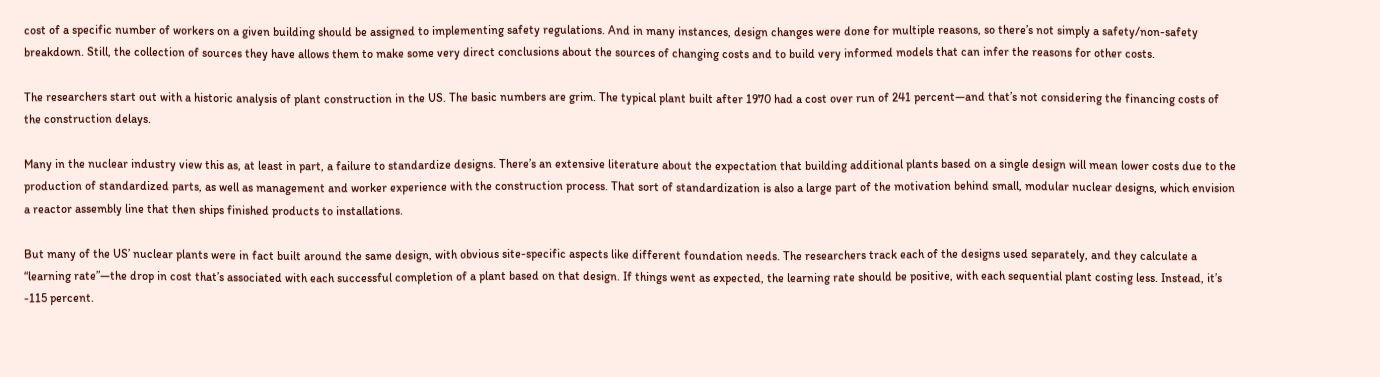cost of a specific number of workers on a given building should be assigned to implementing safety regulations. And in many instances, design changes were done for multiple reasons, so there’s not simply a safety/non-safety breakdown. Still, the collection of sources they have allows them to make some very direct conclusions about the sources of changing costs and to build very informed models that can infer the reasons for other costs.

The researchers start out with a historic analysis of plant construction in the US. The basic numbers are grim. The typical plant built after 1970 had a cost over run of 241 percent—and that’s not considering the financing costs of the construction delays.

Many in the nuclear industry view this as, at least in part, a failure to standardize designs. There’s an extensive literature about the expectation that building additional plants based on a single design will mean lower costs due to the production of standardized parts, as well as management and worker experience with the construction process. That sort of standardization is also a large part of the motivation behind small, modular nuclear designs, which envision a reactor assembly line that then ships finished products to installations.

But many of the US’ nuclear plants were in fact built around the same design, with obvious site-specific aspects like different foundation needs. The researchers track each of the designs used separately, and they calculate a “learning rate”—the drop in cost that’s associated with each successful completion of a plant based on that design. If things went as expected, the learning rate should be positive, with each sequential plant costing less. Instead, it’s -115 percent.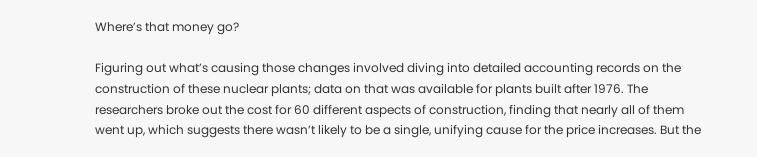Where’s that money go?

Figuring out what’s causing those changes involved diving into detailed accounting records on the construction of these nuclear plants; data on that was available for plants built after 1976. The researchers broke out the cost for 60 different aspects of construction, finding that nearly all of them went up, which suggests there wasn’t likely to be a single, unifying cause for the price increases. But the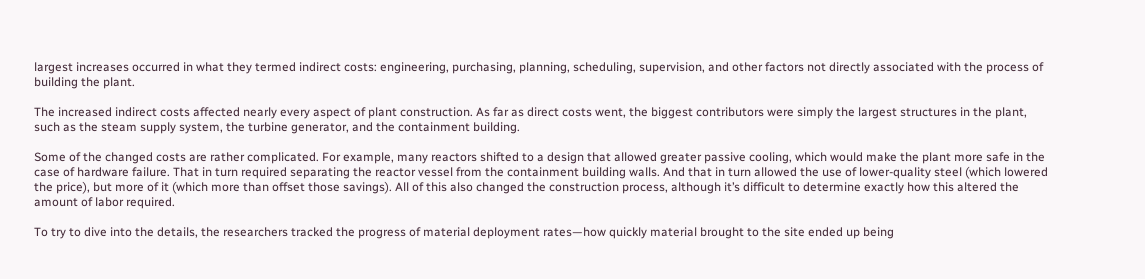largest increases occurred in what they termed indirect costs: engineering, purchasing, planning, scheduling, supervision, and other factors not directly associated with the process of building the plant.

The increased indirect costs affected nearly every aspect of plant construction. As far as direct costs went, the biggest contributors were simply the largest structures in the plant, such as the steam supply system, the turbine generator, and the containment building.

Some of the changed costs are rather complicated. For example, many reactors shifted to a design that allowed greater passive cooling, which would make the plant more safe in the case of hardware failure. That in turn required separating the reactor vessel from the containment building walls. And that in turn allowed the use of lower-quality steel (which lowered the price), but more of it (which more than offset those savings). All of this also changed the construction process, although it’s difficult to determine exactly how this altered the amount of labor required.

To try to dive into the details, the researchers tracked the progress of material deployment rates—how quickly material brought to the site ended up being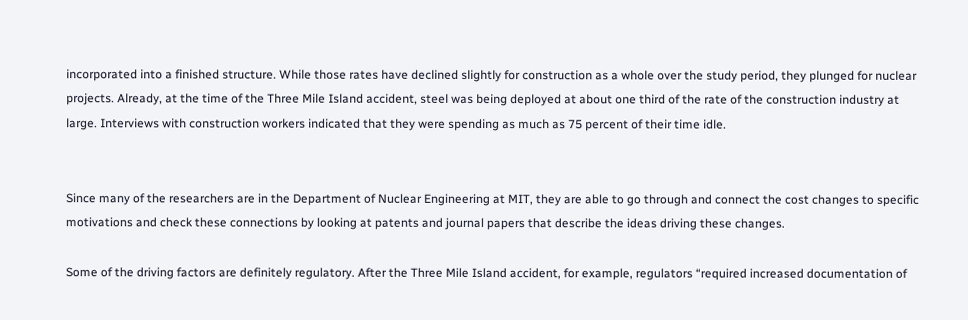incorporated into a finished structure. While those rates have declined slightly for construction as a whole over the study period, they plunged for nuclear projects. Already, at the time of the Three Mile Island accident, steel was being deployed at about one third of the rate of the construction industry at large. Interviews with construction workers indicated that they were spending as much as 75 percent of their time idle.


Since many of the researchers are in the Department of Nuclear Engineering at MIT, they are able to go through and connect the cost changes to specific motivations and check these connections by looking at patents and journal papers that describe the ideas driving these changes.

Some of the driving factors are definitely regulatory. After the Three Mile Island accident, for example, regulators “required increased documentation of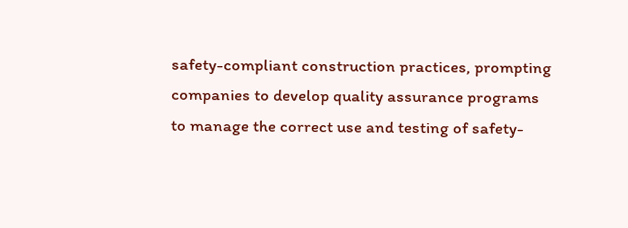safety-compliant construction practices, prompting companies to develop quality assurance programs to manage the correct use and testing of safety-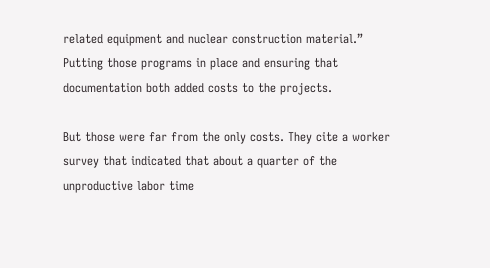related equipment and nuclear construction material.” Putting those programs in place and ensuring that documentation both added costs to the projects.

But those were far from the only costs. They cite a worker survey that indicated that about a quarter of the unproductive labor time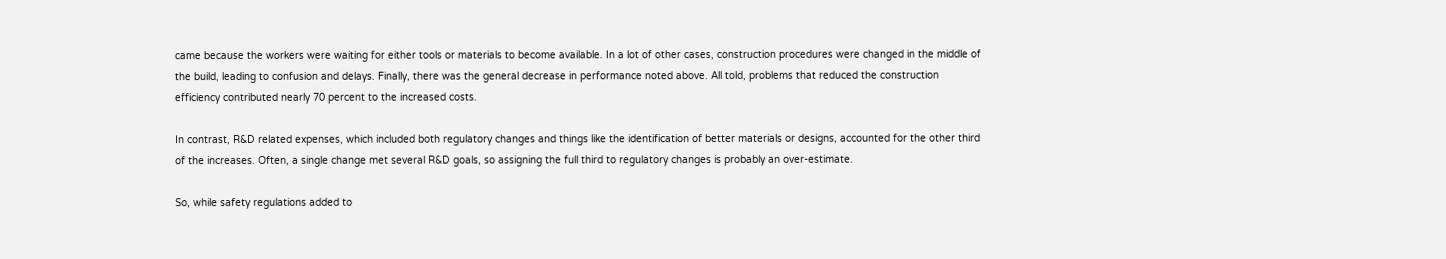came because the workers were waiting for either tools or materials to become available. In a lot of other cases, construction procedures were changed in the middle of the build, leading to confusion and delays. Finally, there was the general decrease in performance noted above. All told, problems that reduced the construction efficiency contributed nearly 70 percent to the increased costs.

In contrast, R&D related expenses, which included both regulatory changes and things like the identification of better materials or designs, accounted for the other third of the increases. Often, a single change met several R&D goals, so assigning the full third to regulatory changes is probably an over-estimate.

So, while safety regulations added to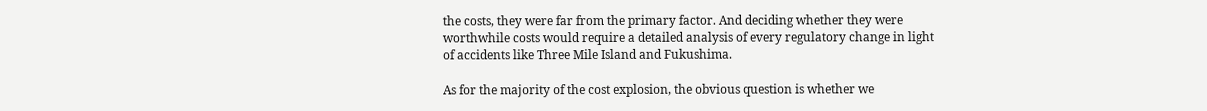the costs, they were far from the primary factor. And deciding whether they were worthwhile costs would require a detailed analysis of every regulatory change in light of accidents like Three Mile Island and Fukushima.

As for the majority of the cost explosion, the obvious question is whether we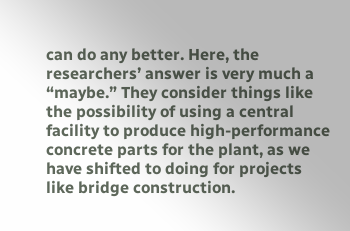can do any better. Here, the researchers’ answer is very much a “maybe.” They consider things like the possibility of using a central facility to produce high-performance concrete parts for the plant, as we have shifted to doing for projects like bridge construction.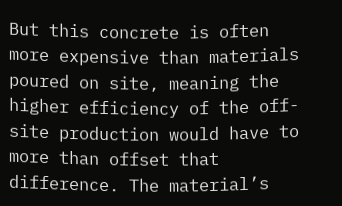But this concrete is often more expensive than materials poured on site, meaning the higher efficiency of the off-site production would have to more than offset that difference. The material’s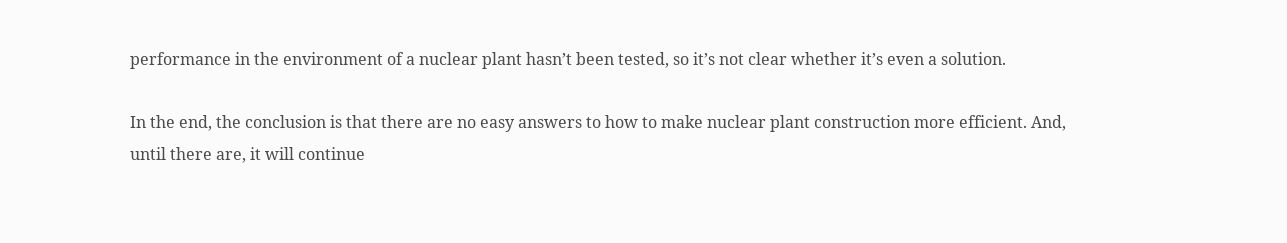performance in the environment of a nuclear plant hasn’t been tested, so it’s not clear whether it’s even a solution.

In the end, the conclusion is that there are no easy answers to how to make nuclear plant construction more efficient. And, until there are, it will continue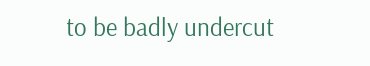to be badly undercut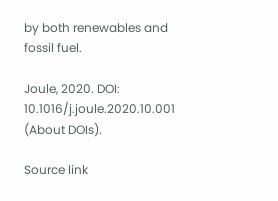by both renewables and fossil fuel.

Joule, 2020. DOI: 10.1016/j.joule.2020.10.001  (About DOIs).

Source link